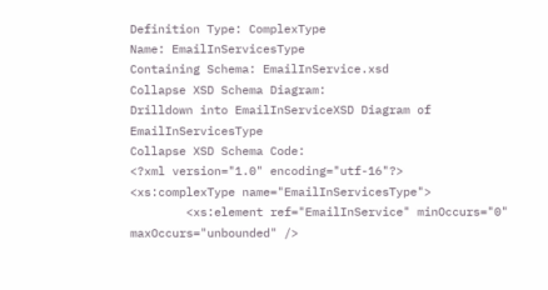Definition Type: ComplexType
Name: EmailInServicesType
Containing Schema: EmailInService.xsd
Collapse XSD Schema Diagram:
Drilldown into EmailInServiceXSD Diagram of EmailInServicesType
Collapse XSD Schema Code:
<?xml version="1.0" encoding="utf-16"?>
<xs:complexType name="EmailInServicesType">
        <xs:element ref="EmailInService" minOccurs="0" maxOccurs="unbounded" />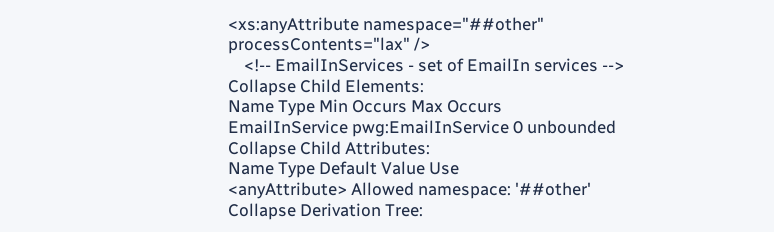<xs:anyAttribute namespace="##other" processContents="lax" />
    <!-- EmailInServices - set of EmailIn services -->
Collapse Child Elements:
Name Type Min Occurs Max Occurs
EmailInService pwg:EmailInService 0 unbounded
Collapse Child Attributes:
Name Type Default Value Use
<anyAttribute> Allowed namespace: '##other'
Collapse Derivation Tree: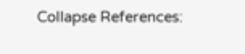Collapse References: